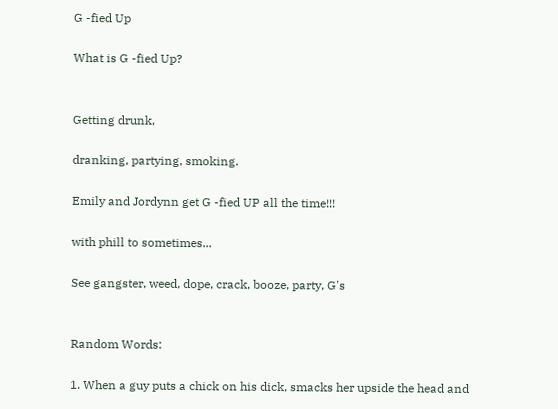G -fied Up

What is G -fied Up?


Getting drunk,

dranking, partying, smoking.

Emily and Jordynn get G -fied UP all the time!!!

with phill to sometimes...

See gangster, weed, dope, crack, booze, party, G's


Random Words:

1. When a guy puts a chick on his dick, smacks her upside the head and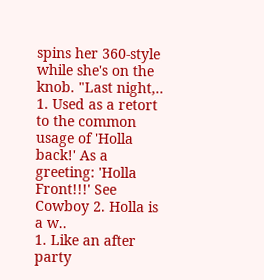spins her 360-style while she's on the knob. "Last night,..
1. Used as a retort to the common usage of 'Holla back!' As a greeting: 'Holla Front!!!' See Cowboy 2. Holla is a w..
1. Like an after party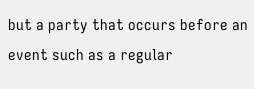but a party that occurs before an event such as a regular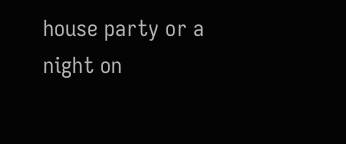house party or a night on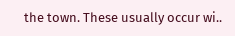the town. These usually occur wi..